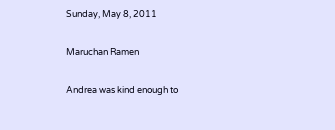Sunday, May 8, 2011

Maruchan Ramen

Andrea was kind enough to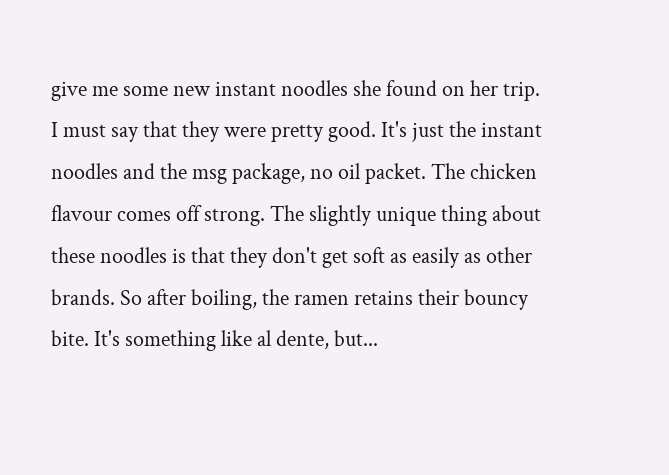give me some new instant noodles she found on her trip. I must say that they were pretty good. It's just the instant noodles and the msg package, no oil packet. The chicken flavour comes off strong. The slightly unique thing about these noodles is that they don't get soft as easily as other brands. So after boiling, the ramen retains their bouncy bite. It's something like al dente, but...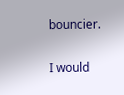bouncier.

I would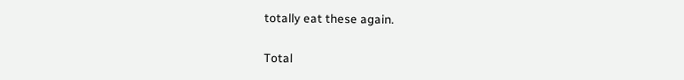totally eat these again.

Total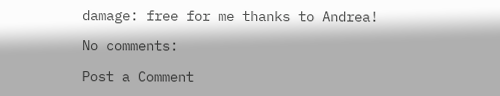damage: free for me thanks to Andrea!

No comments:

Post a Comment